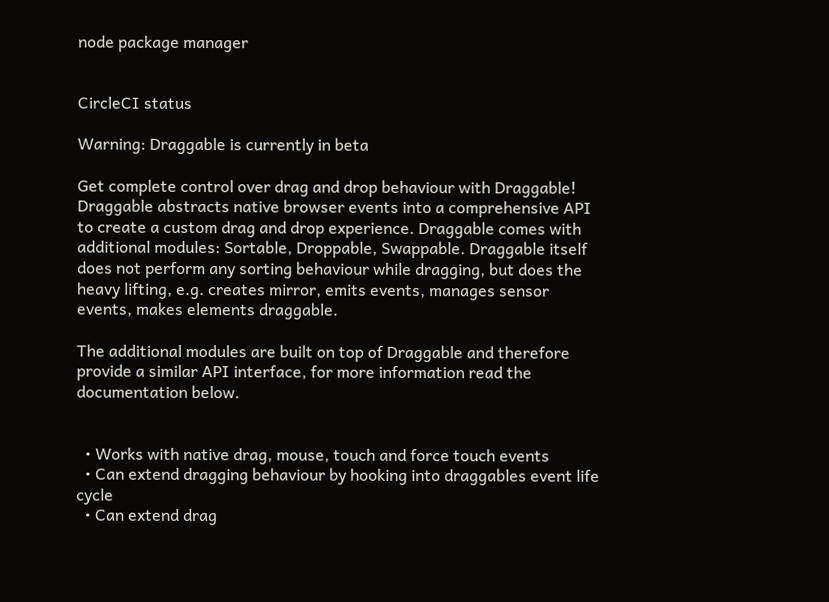node package manager


CircleCI status

Warning: Draggable is currently in beta

Get complete control over drag and drop behaviour with Draggable! Draggable abstracts native browser events into a comprehensive API to create a custom drag and drop experience. Draggable comes with additional modules: Sortable, Droppable, Swappable. Draggable itself does not perform any sorting behaviour while dragging, but does the heavy lifting, e.g. creates mirror, emits events, manages sensor events, makes elements draggable.

The additional modules are built on top of Draggable and therefore provide a similar API interface, for more information read the documentation below.


  • Works with native drag, mouse, touch and force touch events
  • Can extend dragging behaviour by hooking into draggables event life cycle
  • Can extend drag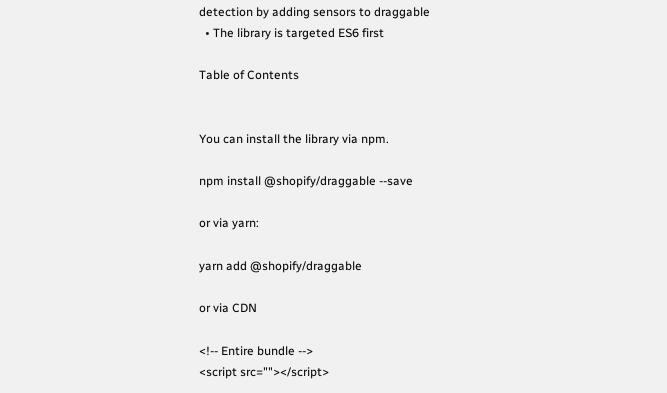detection by adding sensors to draggable
  • The library is targeted ES6 first

Table of Contents


You can install the library via npm.

npm install @shopify/draggable --save

or via yarn:

yarn add @shopify/draggable

or via CDN

<!-- Entire bundle -->
<script src=""></script>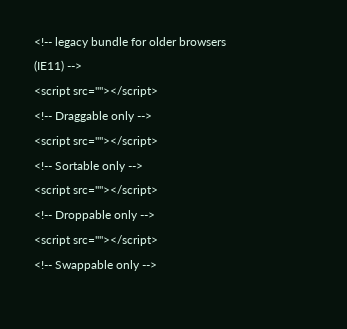<!-- legacy bundle for older browsers (IE11) -->
<script src=""></script>
<!-- Draggable only -->
<script src=""></script>
<!-- Sortable only -->
<script src=""></script>
<!-- Droppable only -->
<script src=""></script>
<!-- Swappable only -->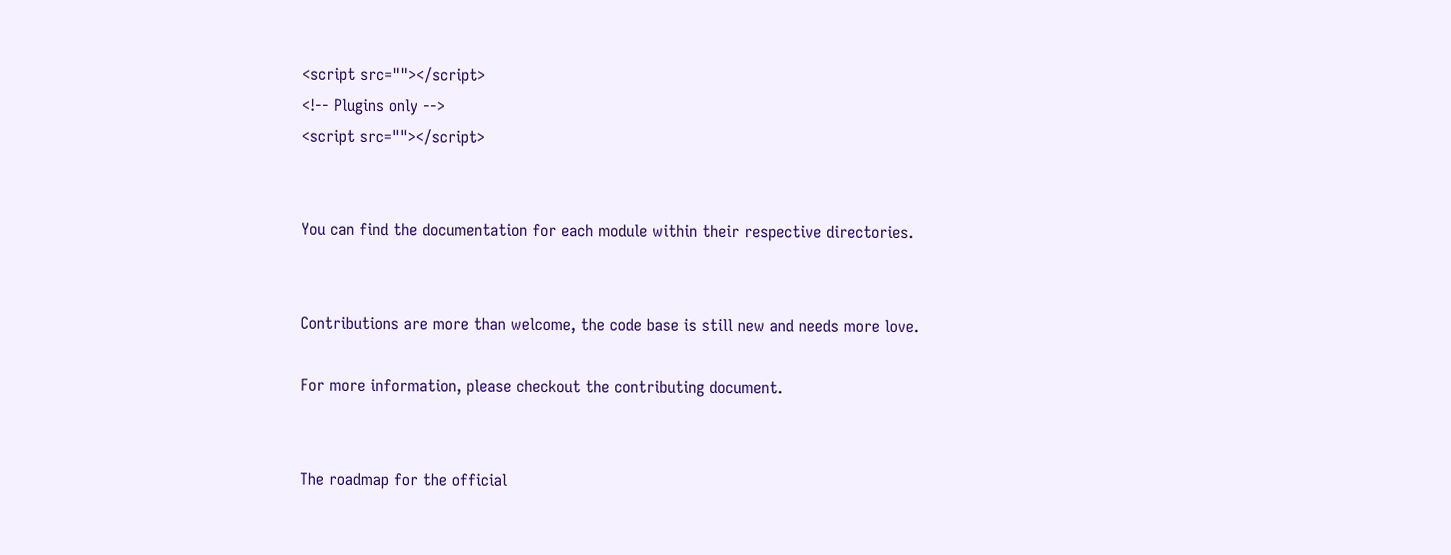<script src=""></script>
<!-- Plugins only -->
<script src=""></script>


You can find the documentation for each module within their respective directories.


Contributions are more than welcome, the code base is still new and needs more love.

For more information, please checkout the contributing document.


The roadmap for the official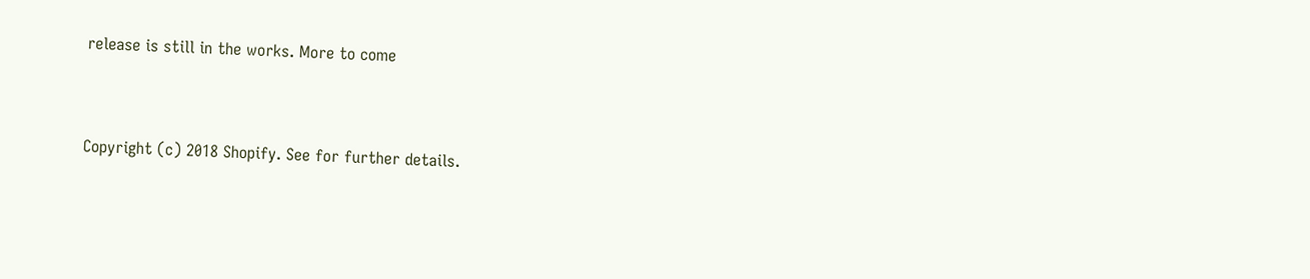release is still in the works. More to come


Copyright (c) 2018 Shopify. See for further details.